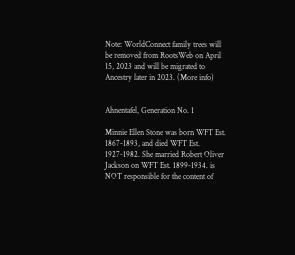Note: WorldConnect family trees will be removed from RootsWeb on April 15, 2023 and will be migrated to Ancestry later in 2023. (More info)


Ahnentafel, Generation No. 1

Minnie Ellen Stone was born WFT Est. 1867-1893, and died WFT Est. 1927-1982. She married Robert Oliver Jackson on WFT Est. 1899-1934. is NOT responsible for the content of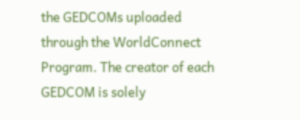the GEDCOMs uploaded through the WorldConnect Program. The creator of each GEDCOM is solely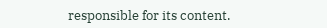responsible for its content.